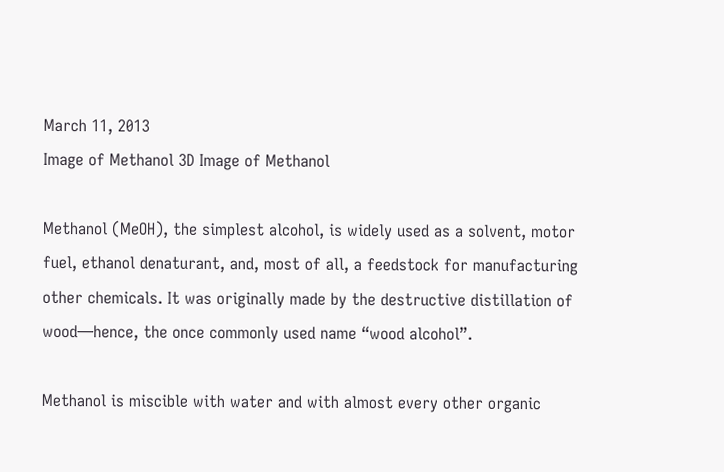March 11, 2013
Image of Methanol 3D Image of Methanol

Methanol (MeOH), the simplest alcohol, is widely used as a solvent, motor fuel, ethanol denaturant, and, most of all, a feedstock for manufacturing other chemicals. It was originally made by the destructive distillation of wood—hence, the once commonly used name “wood alcohol”.

Methanol is miscible with water and with almost every other organic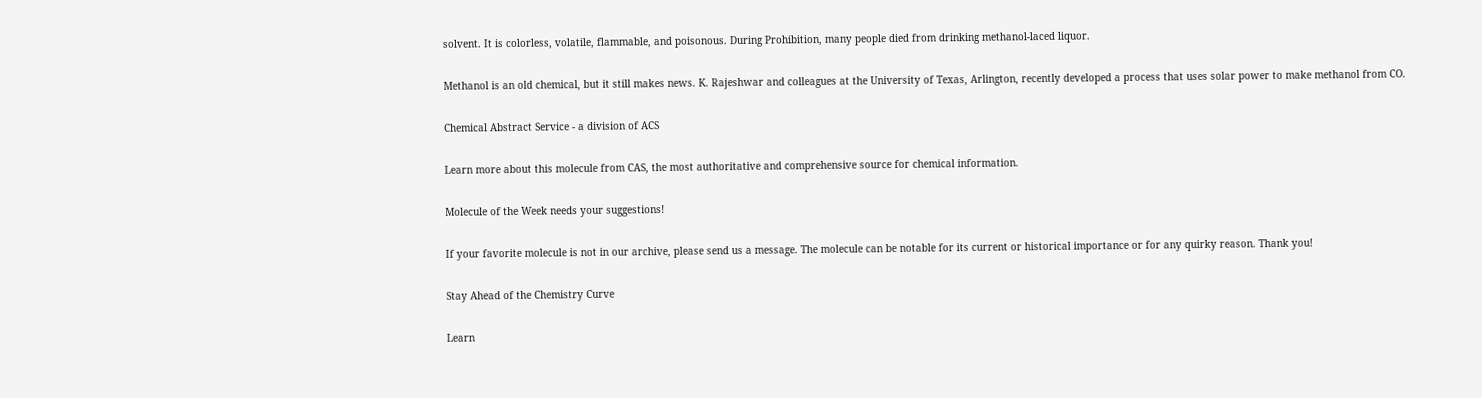solvent. It is colorless, volatile, flammable, and poisonous. During Prohibition, many people died from drinking methanol-laced liquor.

Methanol is an old chemical, but it still makes news. K. Rajeshwar and colleagues at the University of Texas, Arlington, recently developed a process that uses solar power to make methanol from CO.

Chemical Abstract Service - a division of ACS

Learn more about this molecule from CAS, the most authoritative and comprehensive source for chemical information.

Molecule of the Week needs your suggestions!

If your favorite molecule is not in our archive, please send us a message. The molecule can be notable for its current or historical importance or for any quirky reason. Thank you!

Stay Ahead of the Chemistry Curve

Learn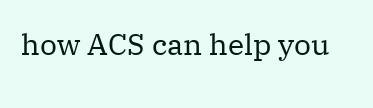how ACS can help you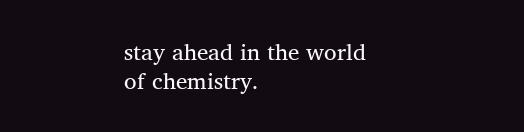stay ahead in the world of chemistry.